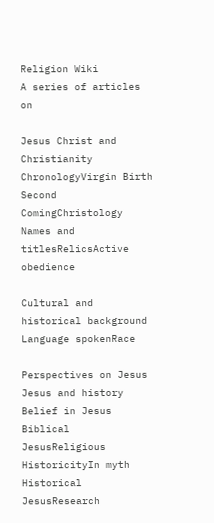Religion Wiki
A series of articles on

Jesus Christ and Christianity
ChronologyVirgin Birth
Second ComingChristology
Names and titlesRelicsActive obedience

Cultural and historical background
Language spokenRace

Perspectives on Jesus
Jesus and history
Belief in Jesus
Biblical JesusReligious
HistoricityIn myth
Historical JesusResearch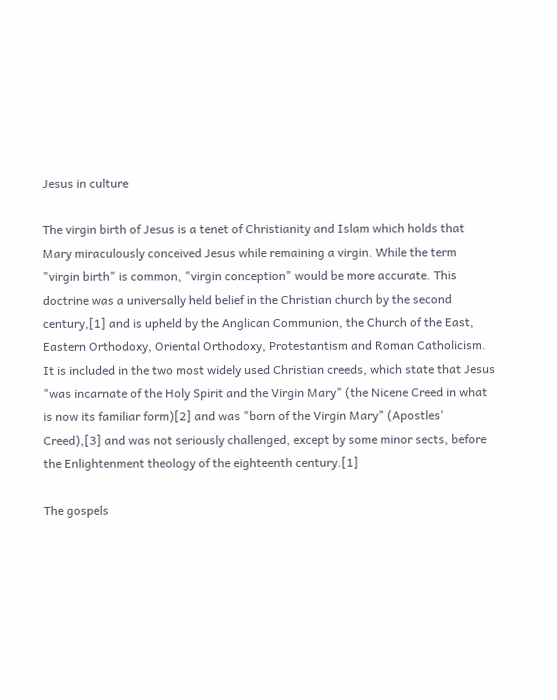Jesus in culture

The virgin birth of Jesus is a tenet of Christianity and Islam which holds that Mary miraculously conceived Jesus while remaining a virgin. While the term "virgin birth" is common, "virgin conception" would be more accurate. This doctrine was a universally held belief in the Christian church by the second century,[1] and is upheld by the Anglican Communion, the Church of the East, Eastern Orthodoxy, Oriental Orthodoxy, Protestantism and Roman Catholicism. It is included in the two most widely used Christian creeds, which state that Jesus "was incarnate of the Holy Spirit and the Virgin Mary" (the Nicene Creed in what is now its familiar form)[2] and was "born of the Virgin Mary" (Apostles' Creed),[3] and was not seriously challenged, except by some minor sects, before the Enlightenment theology of the eighteenth century.[1]

The gospels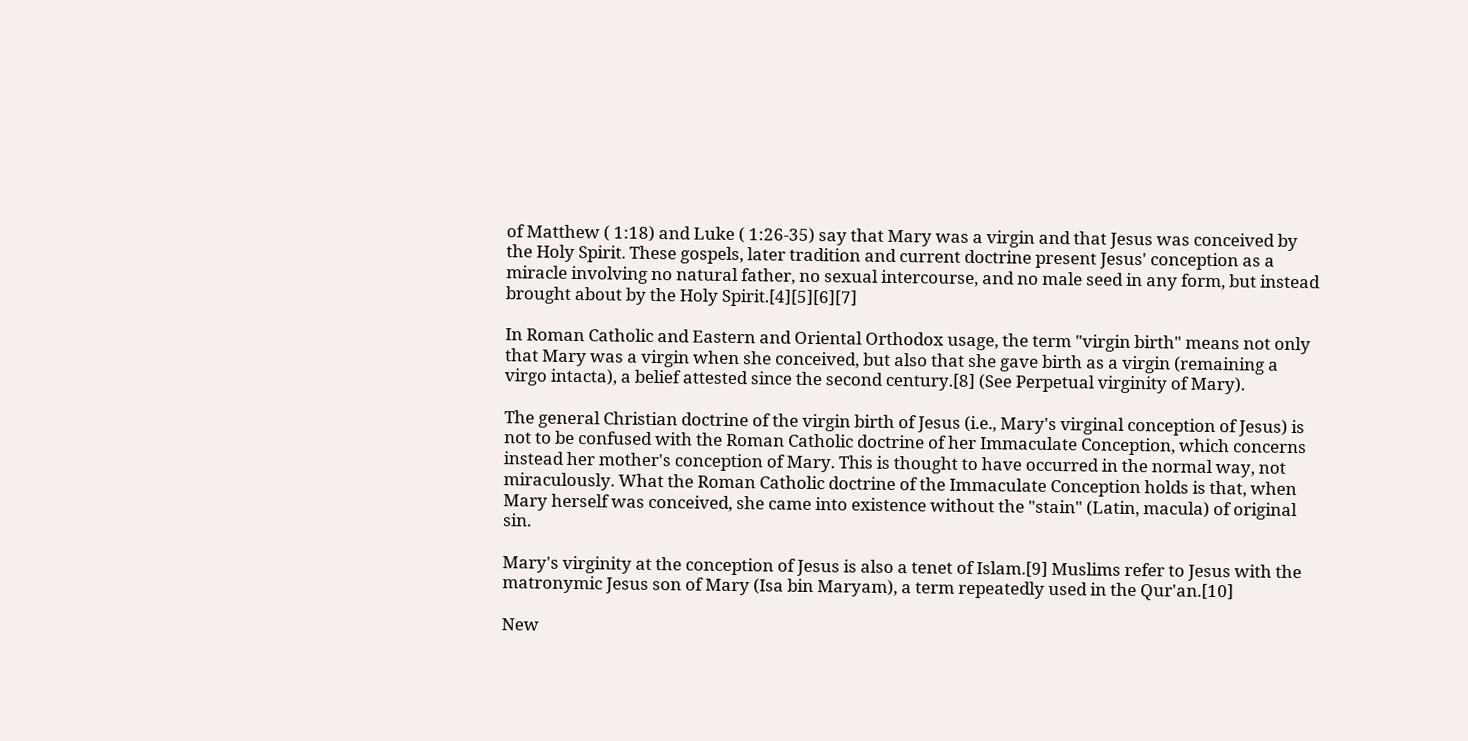of Matthew ( 1:18) and Luke ( 1:26-35) say that Mary was a virgin and that Jesus was conceived by the Holy Spirit. These gospels, later tradition and current doctrine present Jesus' conception as a miracle involving no natural father, no sexual intercourse, and no male seed in any form, but instead brought about by the Holy Spirit.[4][5][6][7]

In Roman Catholic and Eastern and Oriental Orthodox usage, the term "virgin birth" means not only that Mary was a virgin when she conceived, but also that she gave birth as a virgin (remaining a virgo intacta), a belief attested since the second century.[8] (See Perpetual virginity of Mary).

The general Christian doctrine of the virgin birth of Jesus (i.e., Mary's virginal conception of Jesus) is not to be confused with the Roman Catholic doctrine of her Immaculate Conception, which concerns instead her mother's conception of Mary. This is thought to have occurred in the normal way, not miraculously. What the Roman Catholic doctrine of the Immaculate Conception holds is that, when Mary herself was conceived, she came into existence without the "stain" (Latin, macula) of original sin.

Mary's virginity at the conception of Jesus is also a tenet of Islam.[9] Muslims refer to Jesus with the matronymic Jesus son of Mary (Isa bin Maryam), a term repeatedly used in the Qur'an.[10]

New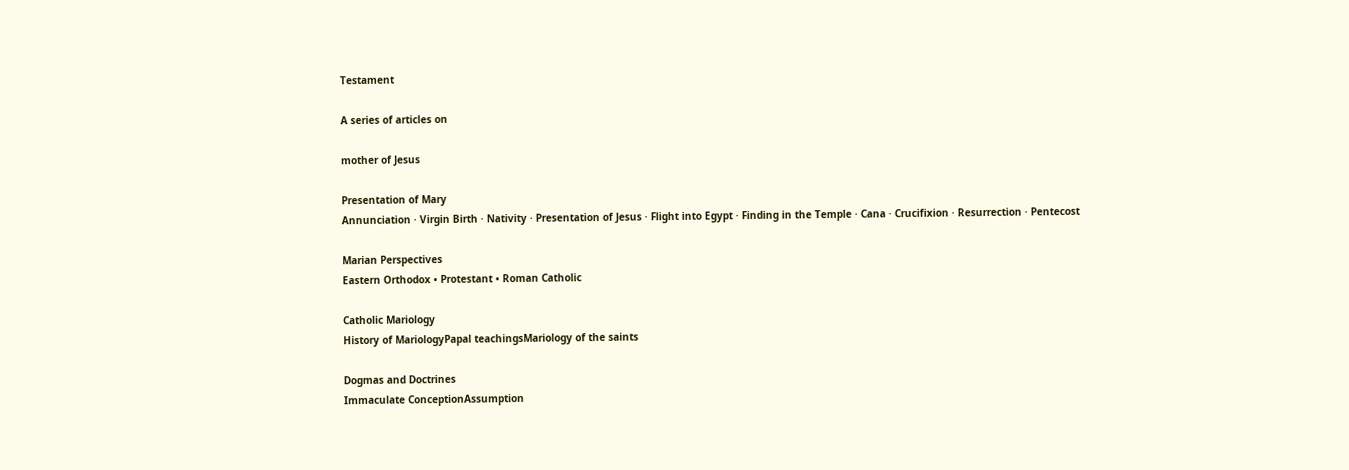Testament

A series of articles on

mother of Jesus

Presentation of Mary
Annunciation · Virgin Birth · Nativity · Presentation of Jesus · Flight into Egypt · Finding in the Temple · Cana · Crucifixion · Resurrection · Pentecost

Marian Perspectives
Eastern Orthodox • Protestant • Roman Catholic

Catholic Mariology
History of MariologyPapal teachingsMariology of the saints

Dogmas and Doctrines
Immaculate ConceptionAssumption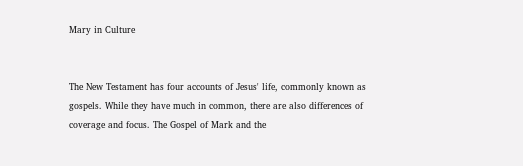Mary in Culture


The New Testament has four accounts of Jesus' life, commonly known as gospels. While they have much in common, there are also differences of coverage and focus. The Gospel of Mark and the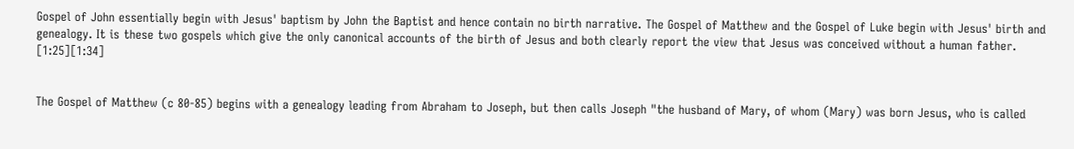Gospel of John essentially begin with Jesus' baptism by John the Baptist and hence contain no birth narrative. The Gospel of Matthew and the Gospel of Luke begin with Jesus' birth and genealogy. It is these two gospels which give the only canonical accounts of the birth of Jesus and both clearly report the view that Jesus was conceived without a human father. [1:25][1:34]


The Gospel of Matthew (c 80-85) begins with a genealogy leading from Abraham to Joseph, but then calls Joseph "the husband of Mary, of whom (Mary) was born Jesus, who is called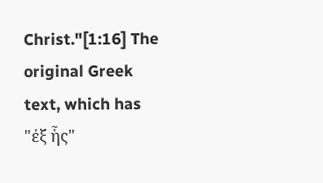Christ."[1:16] The original Greek text, which has "ἐξ ἧς"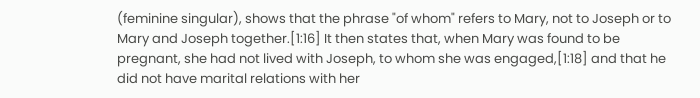(feminine singular), shows that the phrase "of whom" refers to Mary, not to Joseph or to Mary and Joseph together.[1:16] It then states that, when Mary was found to be pregnant, she had not lived with Joseph, to whom she was engaged,[1:18] and that he did not have marital relations with her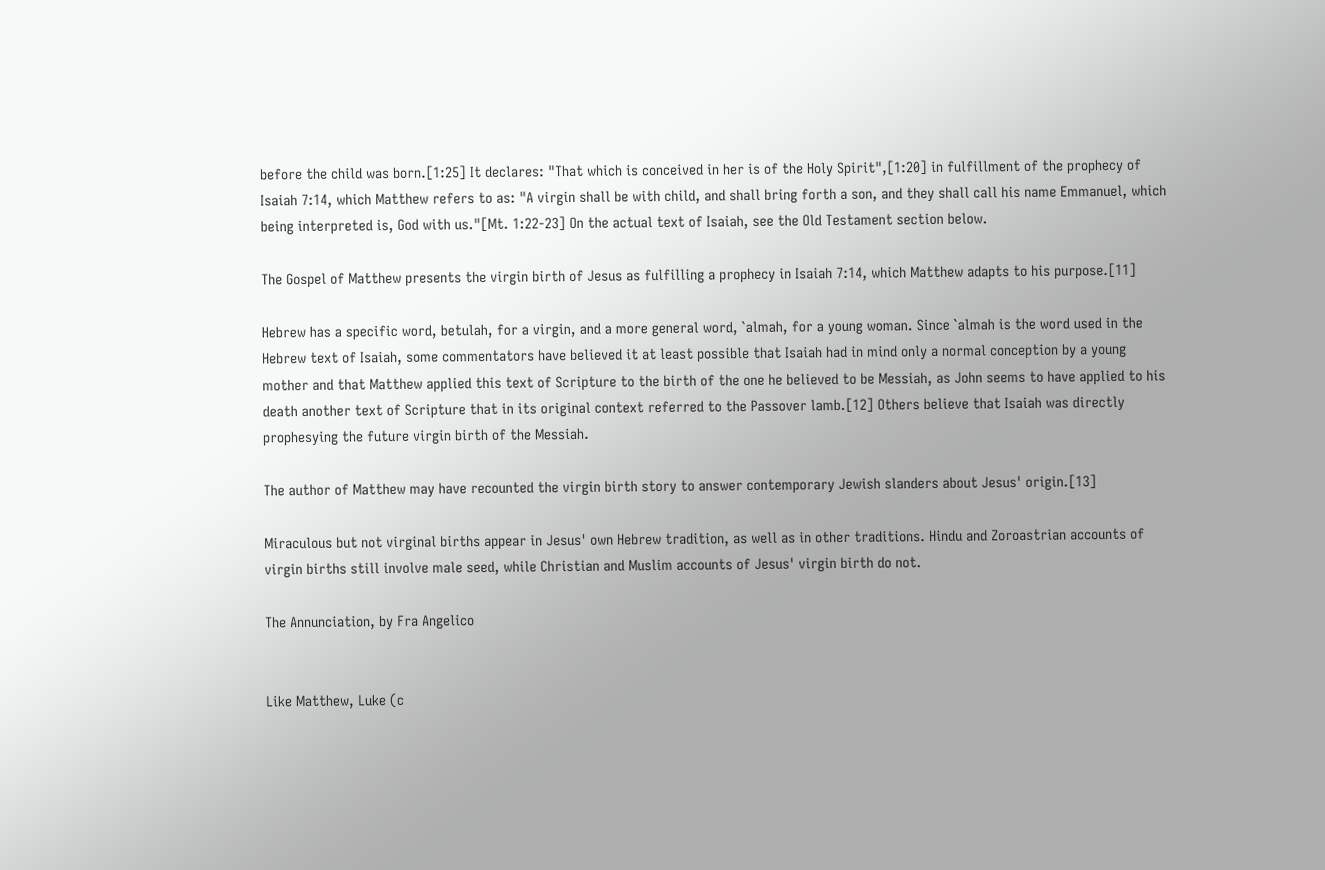before the child was born.[1:25] It declares: "That which is conceived in her is of the Holy Spirit",[1:20] in fulfillment of the prophecy of Isaiah 7:14, which Matthew refers to as: "A virgin shall be with child, and shall bring forth a son, and they shall call his name Emmanuel, which being interpreted is, God with us."[Mt. 1:22-23] On the actual text of Isaiah, see the Old Testament section below.

The Gospel of Matthew presents the virgin birth of Jesus as fulfilling a prophecy in Isaiah 7:14, which Matthew adapts to his purpose.[11]

Hebrew has a specific word, betulah, for a virgin, and a more general word, `almah, for a young woman. Since `almah is the word used in the Hebrew text of Isaiah, some commentators have believed it at least possible that Isaiah had in mind only a normal conception by a young mother and that Matthew applied this text of Scripture to the birth of the one he believed to be Messiah, as John seems to have applied to his death another text of Scripture that in its original context referred to the Passover lamb.[12] Others believe that Isaiah was directly prophesying the future virgin birth of the Messiah.

The author of Matthew may have recounted the virgin birth story to answer contemporary Jewish slanders about Jesus' origin.[13]

Miraculous but not virginal births appear in Jesus' own Hebrew tradition, as well as in other traditions. Hindu and Zoroastrian accounts of virgin births still involve male seed, while Christian and Muslim accounts of Jesus' virgin birth do not.

The Annunciation, by Fra Angelico


Like Matthew, Luke (c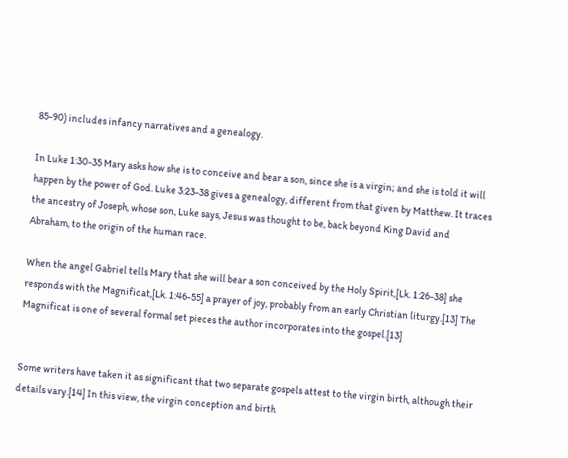85-90) includes infancy narratives and a genealogy.

In Luke 1:30-35 Mary asks how she is to conceive and bear a son, since she is a virgin; and she is told it will happen by the power of God. Luke 3:23-38 gives a genealogy, different from that given by Matthew. It traces the ancestry of Joseph, whose son, Luke says, Jesus was thought to be, back beyond King David and Abraham, to the origin of the human race.

When the angel Gabriel tells Mary that she will bear a son conceived by the Holy Spirit,[Lk. 1:26-38] she responds with the Magnificat,[Lk. 1:46-55] a prayer of joy, probably from an early Christian liturgy.[13] The Magnificat is one of several formal set pieces the author incorporates into the gospel.[13]


Some writers have taken it as significant that two separate gospels attest to the virgin birth, although their details vary.[14] In this view, the virgin conception and birth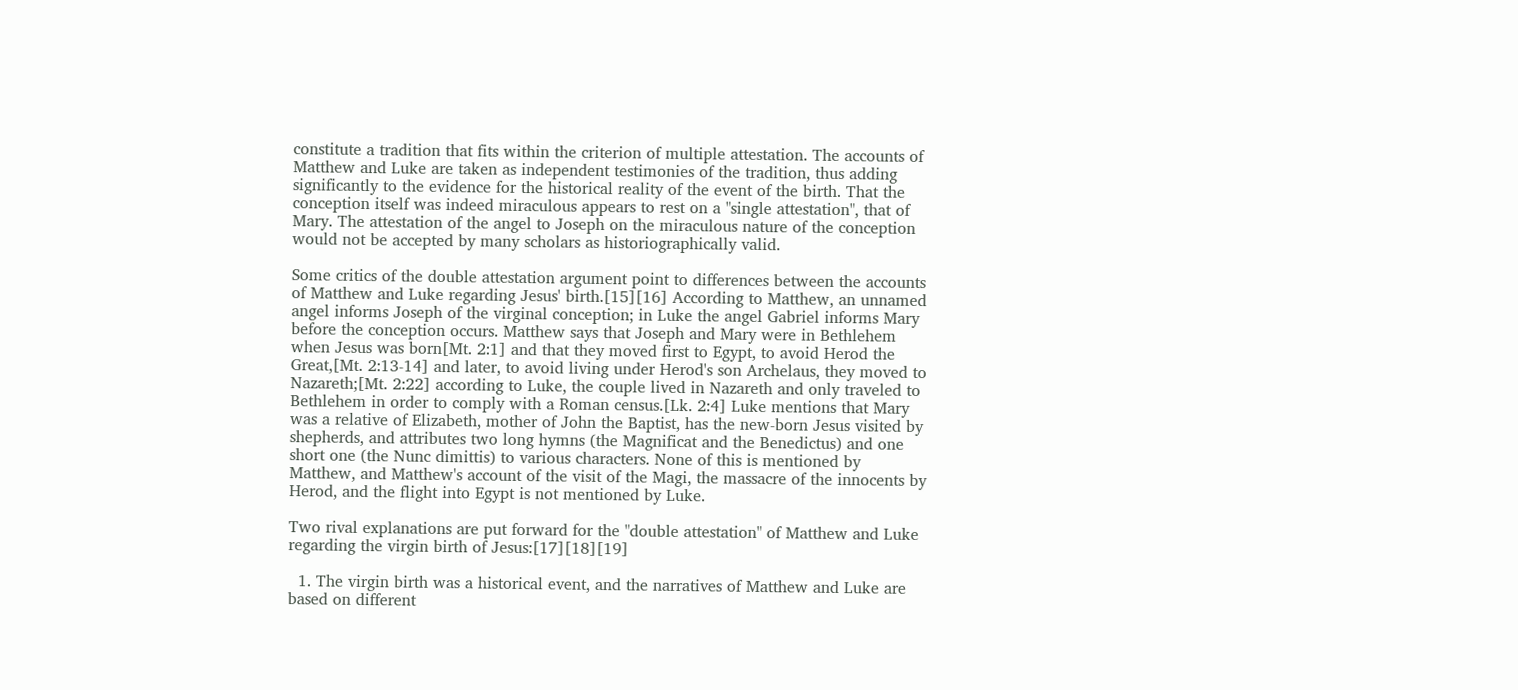constitute a tradition that fits within the criterion of multiple attestation. The accounts of Matthew and Luke are taken as independent testimonies of the tradition, thus adding significantly to the evidence for the historical reality of the event of the birth. That the conception itself was indeed miraculous appears to rest on a "single attestation", that of Mary. The attestation of the angel to Joseph on the miraculous nature of the conception would not be accepted by many scholars as historiographically valid.

Some critics of the double attestation argument point to differences between the accounts of Matthew and Luke regarding Jesus' birth.[15][16] According to Matthew, an unnamed angel informs Joseph of the virginal conception; in Luke the angel Gabriel informs Mary before the conception occurs. Matthew says that Joseph and Mary were in Bethlehem when Jesus was born[Mt. 2:1] and that they moved first to Egypt, to avoid Herod the Great,[Mt. 2:13-14] and later, to avoid living under Herod's son Archelaus, they moved to Nazareth;[Mt. 2:22] according to Luke, the couple lived in Nazareth and only traveled to Bethlehem in order to comply with a Roman census.[Lk. 2:4] Luke mentions that Mary was a relative of Elizabeth, mother of John the Baptist, has the new-born Jesus visited by shepherds, and attributes two long hymns (the Magnificat and the Benedictus) and one short one (the Nunc dimittis) to various characters. None of this is mentioned by Matthew, and Matthew's account of the visit of the Magi, the massacre of the innocents by Herod, and the flight into Egypt is not mentioned by Luke.

Two rival explanations are put forward for the "double attestation" of Matthew and Luke regarding the virgin birth of Jesus:[17][18][19]

  1. The virgin birth was a historical event, and the narratives of Matthew and Luke are based on different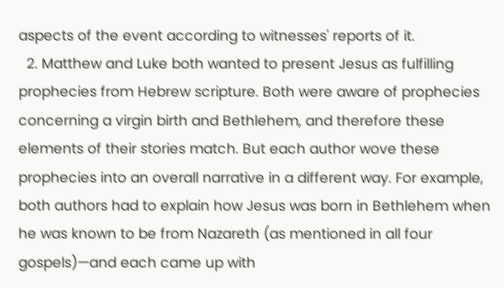aspects of the event according to witnesses' reports of it.
  2. Matthew and Luke both wanted to present Jesus as fulfilling prophecies from Hebrew scripture. Both were aware of prophecies concerning a virgin birth and Bethlehem, and therefore these elements of their stories match. But each author wove these prophecies into an overall narrative in a different way. For example, both authors had to explain how Jesus was born in Bethlehem when he was known to be from Nazareth (as mentioned in all four gospels)—and each came up with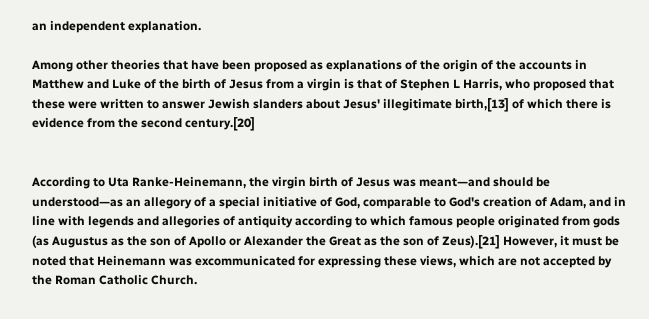an independent explanation.

Among other theories that have been proposed as explanations of the origin of the accounts in Matthew and Luke of the birth of Jesus from a virgin is that of Stephen L Harris, who proposed that these were written to answer Jewish slanders about Jesus' illegitimate birth,[13] of which there is evidence from the second century.[20]


According to Uta Ranke-Heinemann, the virgin birth of Jesus was meant—and should be understood—as an allegory of a special initiative of God, comparable to God's creation of Adam, and in line with legends and allegories of antiquity according to which famous people originated from gods (as Augustus as the son of Apollo or Alexander the Great as the son of Zeus).[21] However, it must be noted that Heinemann was excommunicated for expressing these views, which are not accepted by the Roman Catholic Church.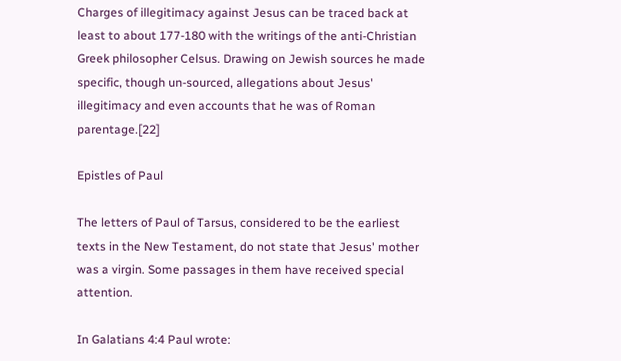Charges of illegitimacy against Jesus can be traced back at least to about 177-180 with the writings of the anti-Christian Greek philosopher Celsus. Drawing on Jewish sources he made specific, though un-sourced, allegations about Jesus' illegitimacy and even accounts that he was of Roman parentage.[22]

Epistles of Paul

The letters of Paul of Tarsus, considered to be the earliest texts in the New Testament, do not state that Jesus' mother was a virgin. Some passages in them have received special attention.

In Galatians 4:4 Paul wrote: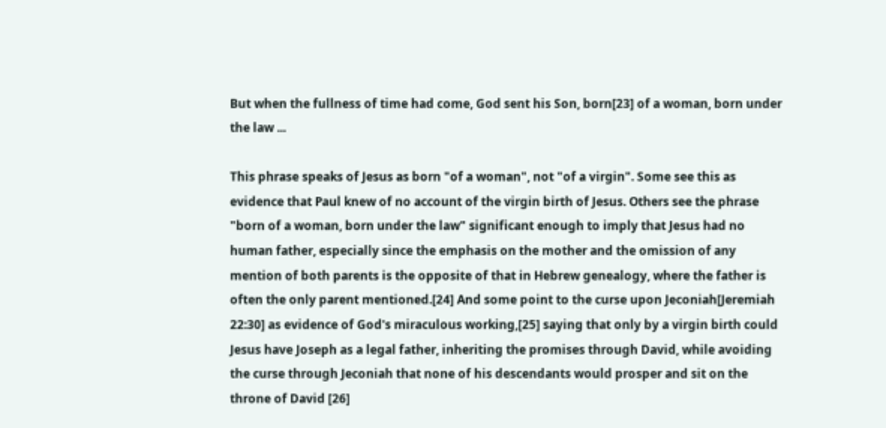But when the fullness of time had come, God sent his Son, born[23] of a woman, born under the law ...

This phrase speaks of Jesus as born "of a woman", not "of a virgin". Some see this as evidence that Paul knew of no account of the virgin birth of Jesus. Others see the phrase "born of a woman, born under the law" significant enough to imply that Jesus had no human father, especially since the emphasis on the mother and the omission of any mention of both parents is the opposite of that in Hebrew genealogy, where the father is often the only parent mentioned.[24] And some point to the curse upon Jeconiah[Jeremiah 22:30] as evidence of God's miraculous working,[25] saying that only by a virgin birth could Jesus have Joseph as a legal father, inheriting the promises through David, while avoiding the curse through Jeconiah that none of his descendants would prosper and sit on the throne of David [26]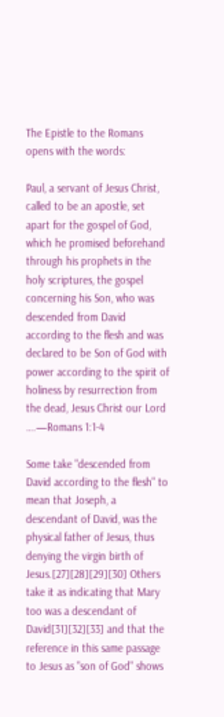The Epistle to the Romans opens with the words:

Paul, a servant of Jesus Christ, called to be an apostle, set apart for the gospel of God, which he promised beforehand through his prophets in the holy scriptures, the gospel concerning his Son, who was descended from David according to the flesh and was declared to be Son of God with power according to the spirit of holiness by resurrection from the dead, Jesus Christ our Lord ….—Romans 1:1-4

Some take "descended from David according to the flesh" to mean that Joseph, a descendant of David, was the physical father of Jesus, thus denying the virgin birth of Jesus.[27][28][29][30] Others take it as indicating that Mary too was a descendant of David[31][32][33] and that the reference in this same passage to Jesus as "son of God" shows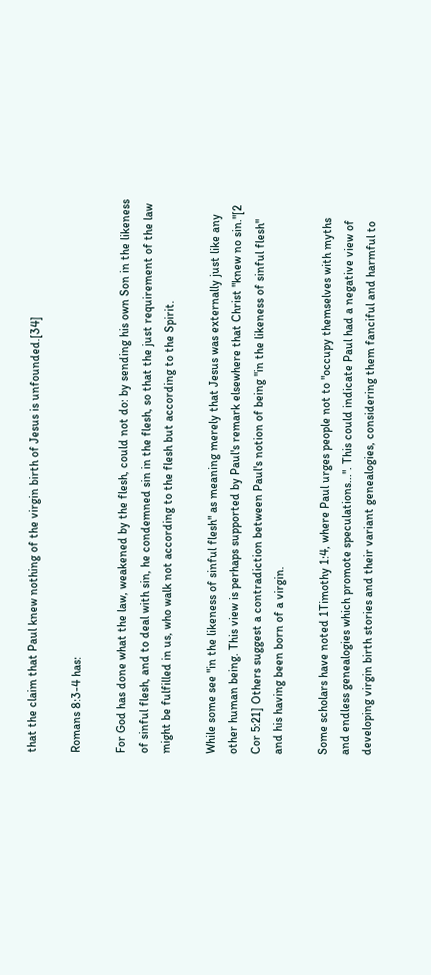that the claim that Paul knew nothing of the virgin birth of Jesus is unfounded.[34]

Romans 8:3-4 has:

For God has done what the law, weakened by the flesh, could not do: by sending his own Son in the likeness of sinful flesh, and to deal with sin, he condemned sin in the flesh, so that the just requirement of the law might be fulfilled in us, who walk not according to the flesh but according to the Spirit.

While some see "in the likeness of sinful flesh" as meaning merely that Jesus was externally just like any other human being. This view is perhaps supported by Paul's remark elsewhere that Christ "knew no sin."[2 Cor 5:21] Others suggest a contradiction between Paul's notion of being "in the likeness of sinful flesh" and his having been born of a virgin.

Some scholars have noted 1Timothy 1:4, where Paul urges people not to "occupy themselves with myths and endless genealogies which promote speculations...". This could indicate Paul had a negative view of developing virgin birth stories and their variant genealogies, considering them fanciful and harmful to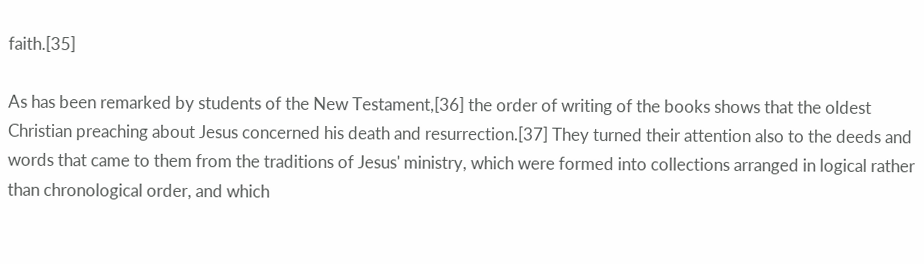faith.[35]

As has been remarked by students of the New Testament,[36] the order of writing of the books shows that the oldest Christian preaching about Jesus concerned his death and resurrection.[37] They turned their attention also to the deeds and words that came to them from the traditions of Jesus' ministry, which were formed into collections arranged in logical rather than chronological order, and which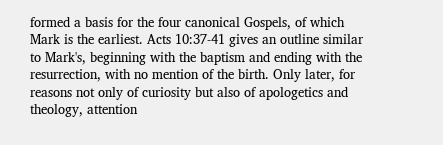formed a basis for the four canonical Gospels, of which Mark is the earliest. Acts 10:37-41 gives an outline similar to Mark's, beginning with the baptism and ending with the resurrection, with no mention of the birth. Only later, for reasons not only of curiosity but also of apologetics and theology, attention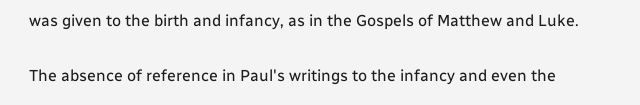was given to the birth and infancy, as in the Gospels of Matthew and Luke.

The absence of reference in Paul's writings to the infancy and even the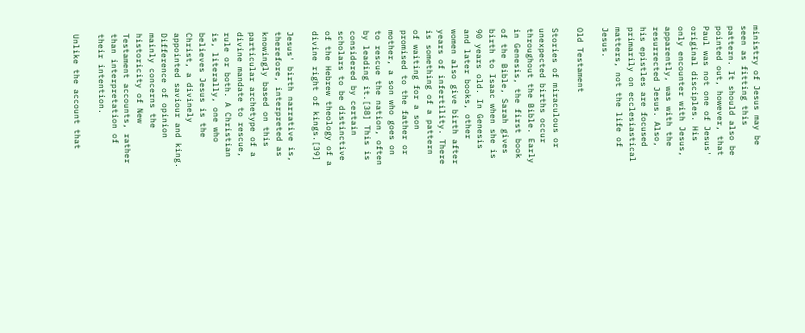ministry of Jesus may be seen as fitting this pattern. It should also be pointed out, however, that Paul was not one of Jesus' original disciples. His only encounter with Jesus, apparently, was with the resurrected Jesus. Also, his epistles are focused primarily on ecclesiastical matters, not the life of Jesus.

Old Testament

Stories of miraculous or unexpected births occur throughout the Bible. Early in Genesis, the first book of the Bible, Sarah gives birth to Isaac when she is 90 years old. In Genesis and later books, other women also give birth after years of infertility. There is something of a pattern of waiting for a son promised to the father or mother, a son who goes on to rescue the nation, often by leading it.[38] This is considered by certain scholars to be distinctive of the Hebrew theology of a divine right of kings.[39]

Jesus' birth narrative is, therefore, interpreted as knowingly based on this particular archetype of a divine mandate to rescue, rule or both. A Christian is, literally, one who believes Jesus is the Christ, a divinely appointed saviour and king. Difference of opinion mainly concerns the historicity of New Testament accounts, rather than interpretation of their intention.

Unlike the account that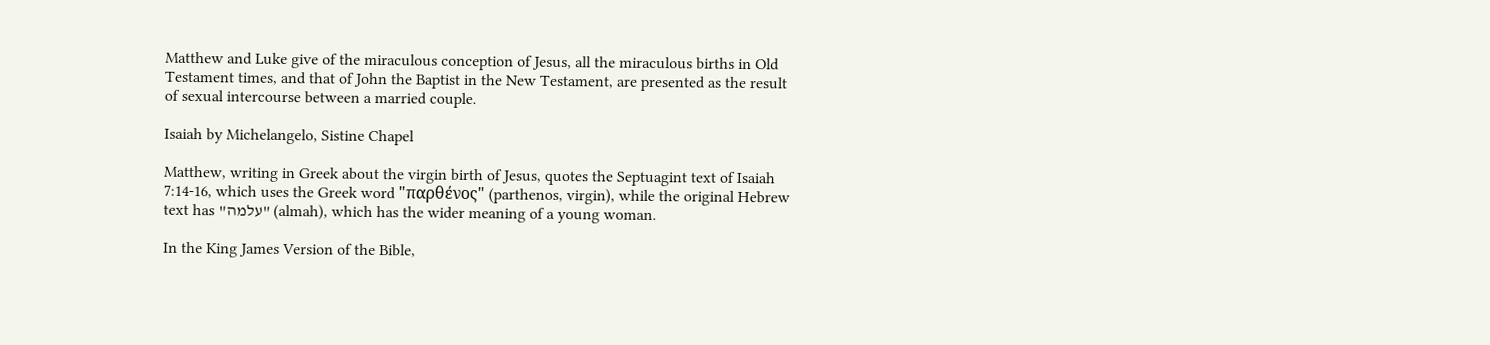Matthew and Luke give of the miraculous conception of Jesus, all the miraculous births in Old Testament times, and that of John the Baptist in the New Testament, are presented as the result of sexual intercourse between a married couple.

Isaiah by Michelangelo, Sistine Chapel

Matthew, writing in Greek about the virgin birth of Jesus, quotes the Septuagint text of Isaiah 7:14-16, which uses the Greek word "παρθένος" (parthenos, virgin), while the original Hebrew text has "עלמה" (almah), which has the wider meaning of a young woman.

In the King James Version of the Bible,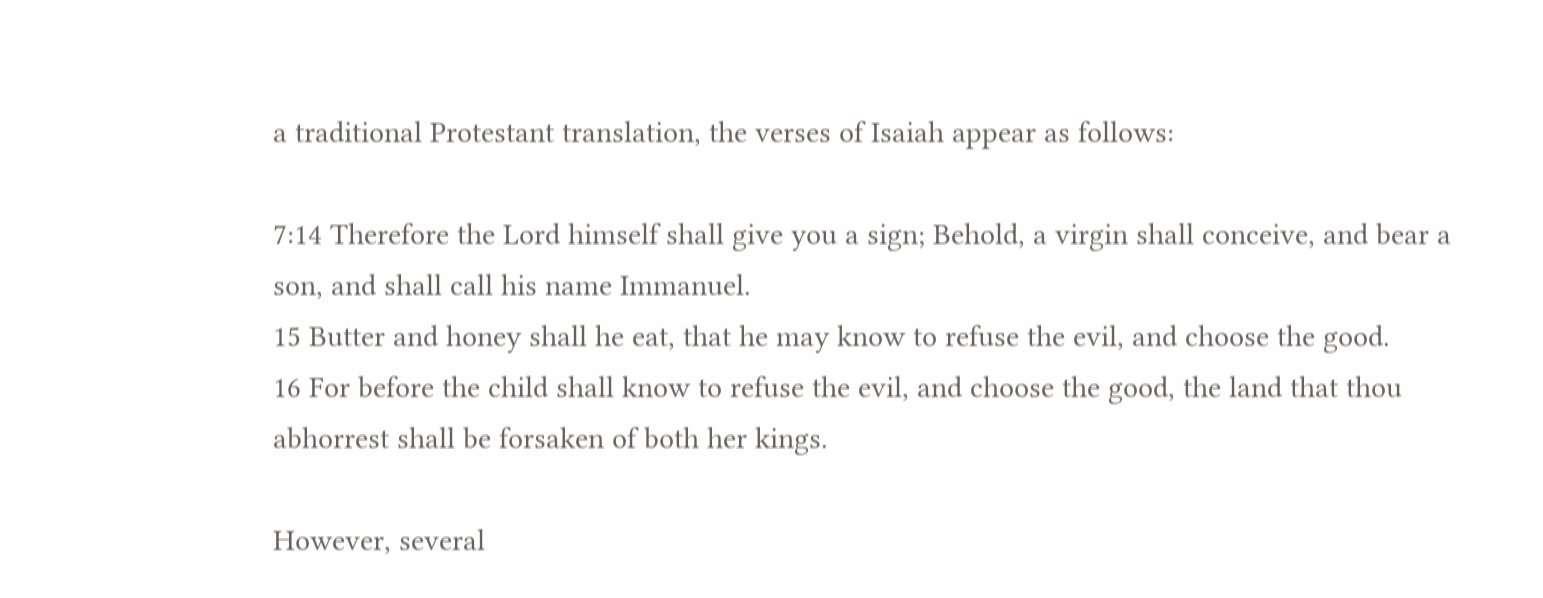a traditional Protestant translation, the verses of Isaiah appear as follows:

7:14 Therefore the Lord himself shall give you a sign; Behold, a virgin shall conceive, and bear a son, and shall call his name Immanuel.
15 Butter and honey shall he eat, that he may know to refuse the evil, and choose the good.
16 For before the child shall know to refuse the evil, and choose the good, the land that thou abhorrest shall be forsaken of both her kings.

However, several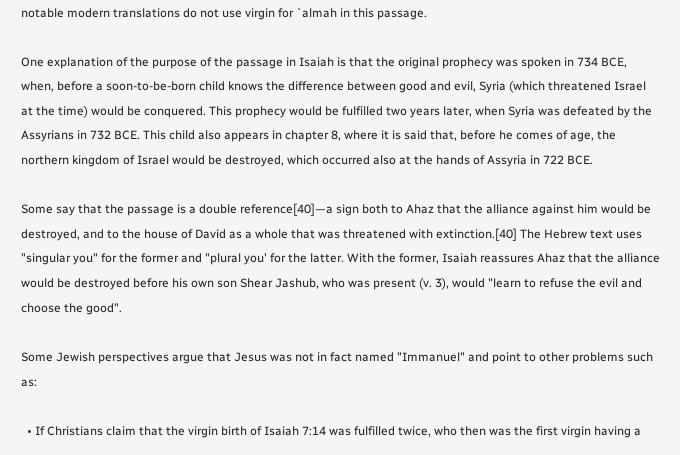notable modern translations do not use virgin for `almah in this passage.

One explanation of the purpose of the passage in Isaiah is that the original prophecy was spoken in 734 BCE, when, before a soon-to-be-born child knows the difference between good and evil, Syria (which threatened Israel at the time) would be conquered. This prophecy would be fulfilled two years later, when Syria was defeated by the Assyrians in 732 BCE. This child also appears in chapter 8, where it is said that, before he comes of age, the northern kingdom of Israel would be destroyed, which occurred also at the hands of Assyria in 722 BCE.

Some say that the passage is a double reference[40]—a sign both to Ahaz that the alliance against him would be destroyed, and to the house of David as a whole that was threatened with extinction.[40] The Hebrew text uses "singular you" for the former and "plural you' for the latter. With the former, Isaiah reassures Ahaz that the alliance would be destroyed before his own son Shear Jashub, who was present (v. 3), would "learn to refuse the evil and choose the good".

Some Jewish perspectives argue that Jesus was not in fact named "Immanuel" and point to other problems such as:

  • If Christians claim that the virgin birth of Isaiah 7:14 was fulfilled twice, who then was the first virgin having a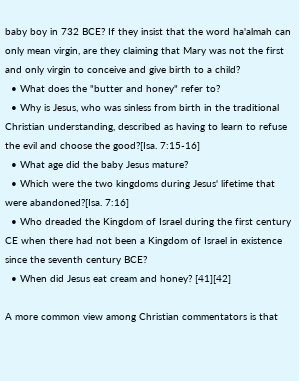baby boy in 732 BCE? If they insist that the word ha'almah can only mean virgin, are they claiming that Mary was not the first and only virgin to conceive and give birth to a child?
  • What does the "butter and honey" refer to?
  • Why is Jesus, who was sinless from birth in the traditional Christian understanding, described as having to learn to refuse the evil and choose the good?[Isa. 7:15-16]
  • What age did the baby Jesus mature?
  • Which were the two kingdoms during Jesus' lifetime that were abandoned?[Isa. 7:16]
  • Who dreaded the Kingdom of Israel during the first century CE when there had not been a Kingdom of Israel in existence since the seventh century BCE?
  • When did Jesus eat cream and honey? [41][42]

A more common view among Christian commentators is that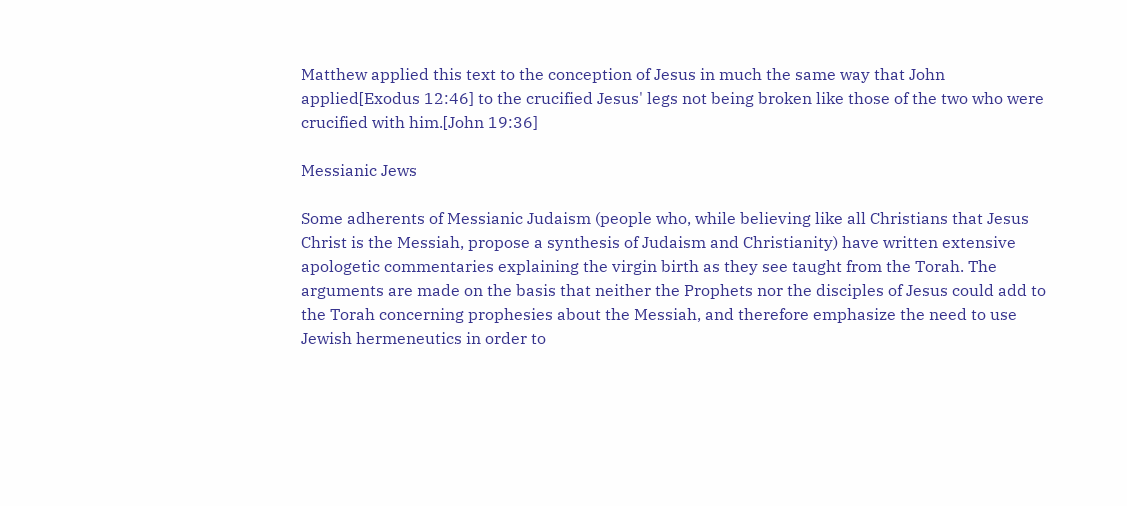Matthew applied this text to the conception of Jesus in much the same way that John applied[Exodus 12:46] to the crucified Jesus' legs not being broken like those of the two who were crucified with him.[John 19:36]

Messianic Jews

Some adherents of Messianic Judaism (people who, while believing like all Christians that Jesus Christ is the Messiah, propose a synthesis of Judaism and Christianity) have written extensive apologetic commentaries explaining the virgin birth as they see taught from the Torah. The arguments are made on the basis that neither the Prophets nor the disciples of Jesus could add to the Torah concerning prophesies about the Messiah, and therefore emphasize the need to use Jewish hermeneutics in order to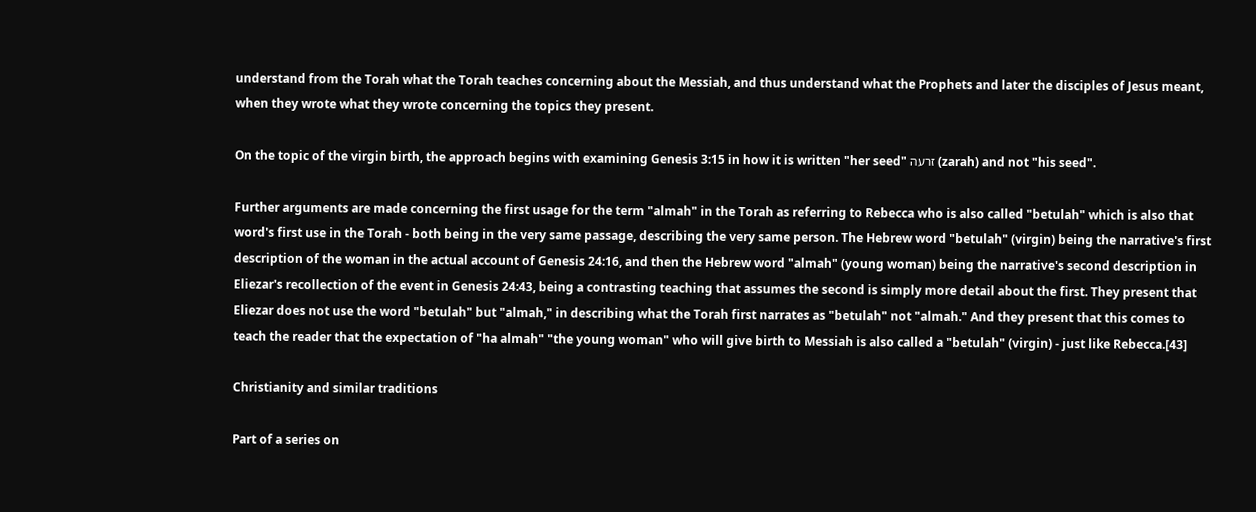understand from the Torah what the Torah teaches concerning about the Messiah, and thus understand what the Prophets and later the disciples of Jesus meant, when they wrote what they wrote concerning the topics they present.

On the topic of the virgin birth, the approach begins with examining Genesis 3:15 in how it is written "her seed" זרעה (zarah) and not "his seed".

Further arguments are made concerning the first usage for the term "almah" in the Torah as referring to Rebecca who is also called "betulah" which is also that word's first use in the Torah - both being in the very same passage, describing the very same person. The Hebrew word "betulah" (virgin) being the narrative's first description of the woman in the actual account of Genesis 24:16, and then the Hebrew word "almah" (young woman) being the narrative's second description in Eliezar's recollection of the event in Genesis 24:43, being a contrasting teaching that assumes the second is simply more detail about the first. They present that Eliezar does not use the word "betulah" but "almah," in describing what the Torah first narrates as "betulah" not "almah." And they present that this comes to teach the reader that the expectation of "ha almah" "the young woman" who will give birth to Messiah is also called a "betulah" (virgin) - just like Rebecca.[43]

Christianity and similar traditions

Part of a series on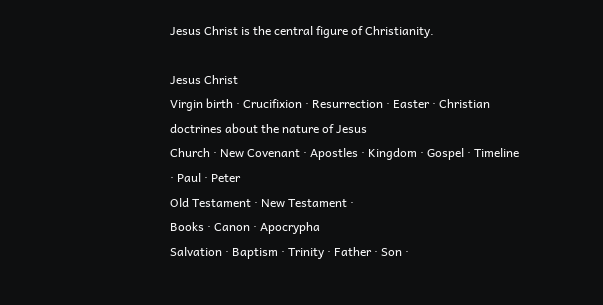Jesus Christ is the central figure of Christianity.

Jesus Christ
Virgin birth · Crucifixion · Resurrection · Easter · Christian doctrines about the nature of Jesus
Church · New Covenant · Apostles · Kingdom · Gospel · Timeline · Paul · Peter
Old Testament · New Testament ·
Books · Canon · Apocrypha
Salvation · Baptism · Trinity · Father · Son ·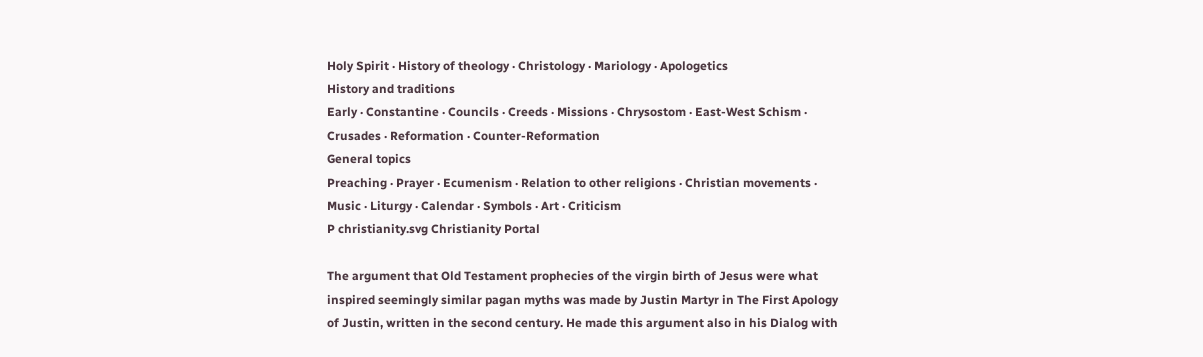Holy Spirit · History of theology · Christology · Mariology · Apologetics
History and traditions
Early · Constantine · Councils · Creeds · Missions · Chrysostom · East-West Schism · Crusades · Reformation · Counter-Reformation
General topics
Preaching · Prayer · Ecumenism · Relation to other religions · Christian movements · Music · Liturgy · Calendar · Symbols · Art · Criticism
P christianity.svg Christianity Portal

The argument that Old Testament prophecies of the virgin birth of Jesus were what inspired seemingly similar pagan myths was made by Justin Martyr in The First Apology of Justin, written in the second century. He made this argument also in his Dialog with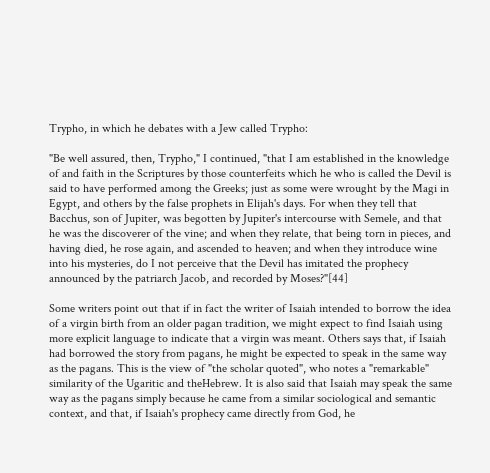Trypho, in which he debates with a Jew called Trypho:

"Be well assured, then, Trypho," I continued, "that I am established in the knowledge of and faith in the Scriptures by those counterfeits which he who is called the Devil is said to have performed among the Greeks; just as some were wrought by the Magi in Egypt, and others by the false prophets in Elijah's days. For when they tell that Bacchus, son of Jupiter, was begotten by Jupiter's intercourse with Semele, and that he was the discoverer of the vine; and when they relate, that being torn in pieces, and having died, he rose again, and ascended to heaven; and when they introduce wine into his mysteries, do I not perceive that the Devil has imitated the prophecy announced by the patriarch Jacob, and recorded by Moses?"[44]

Some writers point out that if in fact the writer of Isaiah intended to borrow the idea of a virgin birth from an older pagan tradition, we might expect to find Isaiah using more explicit language to indicate that a virgin was meant. Others says that, if Isaiah had borrowed the story from pagans, he might be expected to speak in the same way as the pagans. This is the view of "the scholar quoted", who notes a "remarkable" similarity of the Ugaritic and theHebrew. It is also said that Isaiah may speak the same way as the pagans simply because he came from a similar sociological and semantic context, and that, if Isaiah's prophecy came directly from God, he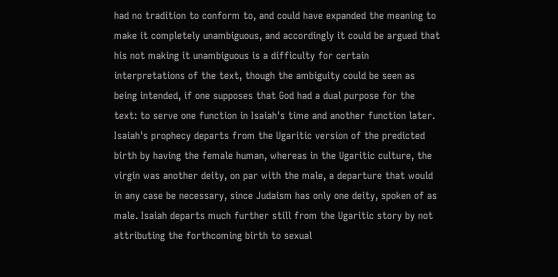had no tradition to conform to, and could have expanded the meaning to make it completely unambiguous, and accordingly it could be argued that his not making it unambiguous is a difficulty for certain interpretations of the text, though the ambiguity could be seen as being intended, if one supposes that God had a dual purpose for the text: to serve one function in Isaiah's time and another function later. Isaiah's prophecy departs from the Ugaritic version of the predicted birth by having the female human, whereas in the Ugaritic culture, the virgin was another deity, on par with the male, a departure that would in any case be necessary, since Judaism has only one deity, spoken of as male. Isaiah departs much further still from the Ugaritic story by not attributing the forthcoming birth to sexual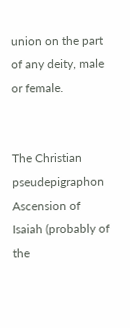union on the part of any deity, male or female.


The Christian pseudepigraphon Ascension of Isaiah (probably of the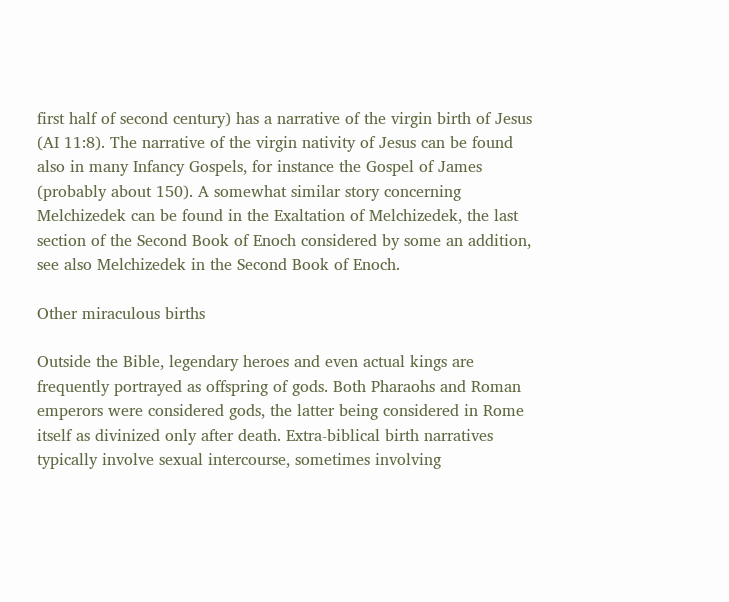first half of second century) has a narrative of the virgin birth of Jesus (AI 11:8). The narrative of the virgin nativity of Jesus can be found also in many Infancy Gospels, for instance the Gospel of James (probably about 150). A somewhat similar story concerning Melchizedek can be found in the Exaltation of Melchizedek, the last section of the Second Book of Enoch considered by some an addition, see also Melchizedek in the Second Book of Enoch.

Other miraculous births

Outside the Bible, legendary heroes and even actual kings are frequently portrayed as offspring of gods. Both Pharaohs and Roman emperors were considered gods, the latter being considered in Rome itself as divinized only after death. Extra-biblical birth narratives typically involve sexual intercourse, sometimes involving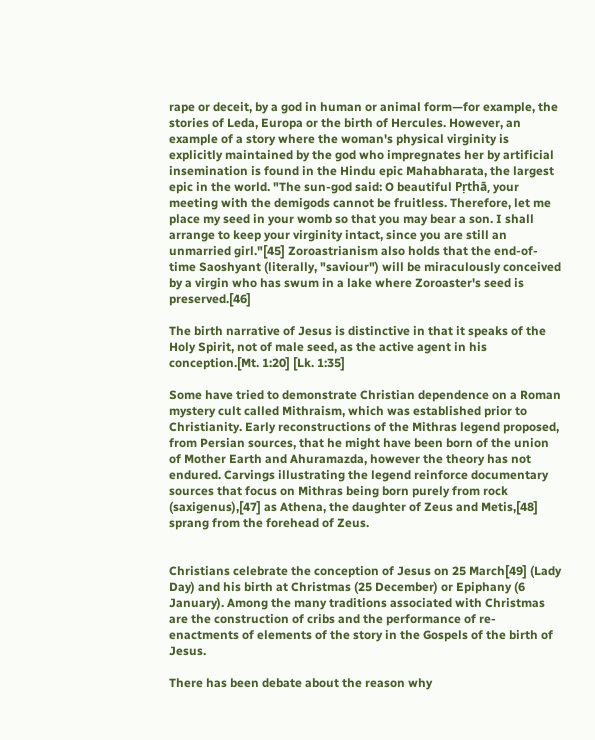rape or deceit, by a god in human or animal form—for example, the stories of Leda, Europa or the birth of Hercules. However, an example of a story where the woman's physical virginity is explicitly maintained by the god who impregnates her by artificial insemination is found in the Hindu epic Mahabharata, the largest epic in the world. "The sun-god said: O beautiful Pṛthā, your meeting with the demigods cannot be fruitless. Therefore, let me place my seed in your womb so that you may bear a son. I shall arrange to keep your virginity intact, since you are still an unmarried girl."[45] Zoroastrianism also holds that the end-of-time Saoshyant (literally, "saviour") will be miraculously conceived by a virgin who has swum in a lake where Zoroaster's seed is preserved.[46]

The birth narrative of Jesus is distinctive in that it speaks of the Holy Spirit, not of male seed, as the active agent in his conception.[Mt. 1:20] [Lk. 1:35]

Some have tried to demonstrate Christian dependence on a Roman mystery cult called Mithraism, which was established prior to Christianity. Early reconstructions of the Mithras legend proposed, from Persian sources, that he might have been born of the union of Mother Earth and Ahuramazda, however the theory has not endured. Carvings illustrating the legend reinforce documentary sources that focus on Mithras being born purely from rock (saxigenus),[47] as Athena, the daughter of Zeus and Metis,[48] sprang from the forehead of Zeus.


Christians celebrate the conception of Jesus on 25 March[49] (Lady Day) and his birth at Christmas (25 December) or Epiphany (6 January). Among the many traditions associated with Christmas are the construction of cribs and the performance of re-enactments of elements of the story in the Gospels of the birth of Jesus.

There has been debate about the reason why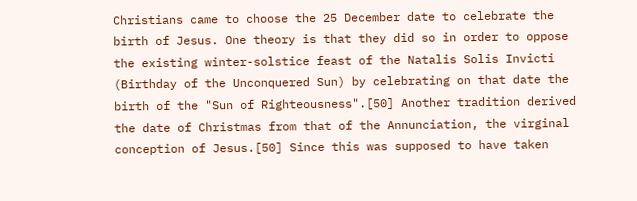Christians came to choose the 25 December date to celebrate the birth of Jesus. One theory is that they did so in order to oppose the existing winter-solstice feast of the Natalis Solis Invicti (Birthday of the Unconquered Sun) by celebrating on that date the birth of the "Sun of Righteousness".[50] Another tradition derived the date of Christmas from that of the Annunciation, the virginal conception of Jesus.[50] Since this was supposed to have taken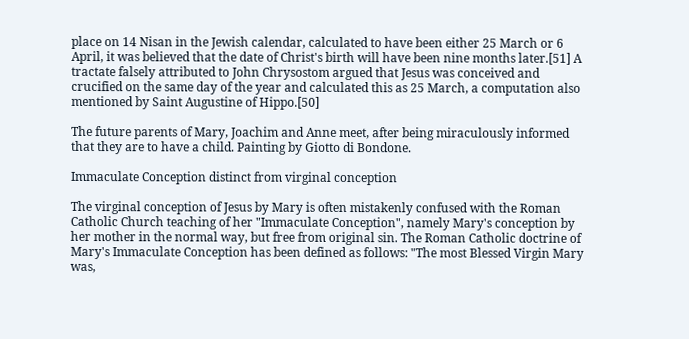place on 14 Nisan in the Jewish calendar, calculated to have been either 25 March or 6 April, it was believed that the date of Christ's birth will have been nine months later.[51] A tractate falsely attributed to John Chrysostom argued that Jesus was conceived and crucified on the same day of the year and calculated this as 25 March, a computation also mentioned by Saint Augustine of Hippo.[50]

The future parents of Mary, Joachim and Anne meet, after being miraculously informed that they are to have a child. Painting by Giotto di Bondone.

Immaculate Conception distinct from virginal conception

The virginal conception of Jesus by Mary is often mistakenly confused with the Roman Catholic Church teaching of her "Immaculate Conception", namely Mary's conception by her mother in the normal way, but free from original sin. The Roman Catholic doctrine of Mary's Immaculate Conception has been defined as follows: "The most Blessed Virgin Mary was,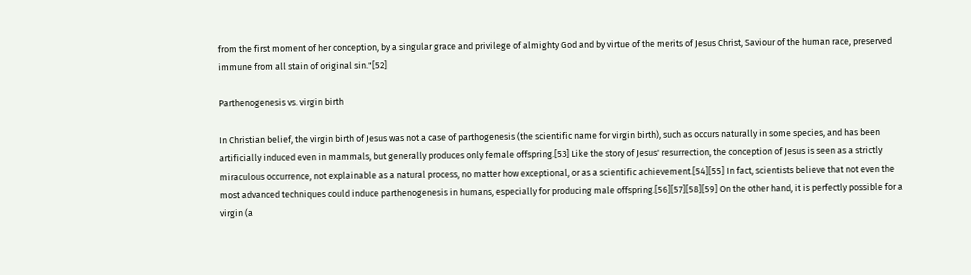from the first moment of her conception, by a singular grace and privilege of almighty God and by virtue of the merits of Jesus Christ, Saviour of the human race, preserved immune from all stain of original sin."[52]

Parthenogenesis vs. virgin birth

In Christian belief, the virgin birth of Jesus was not a case of parthogenesis (the scientific name for virgin birth), such as occurs naturally in some species, and has been artificially induced even in mammals, but generally produces only female offspring.[53] Like the story of Jesus' resurrection, the conception of Jesus is seen as a strictly miraculous occurrence, not explainable as a natural process, no matter how exceptional, or as a scientific achievement.[54][55] In fact, scientists believe that not even the most advanced techniques could induce parthenogenesis in humans, especially for producing male offspring.[56][57][58][59] On the other hand, it is perfectly possible for a virgin (a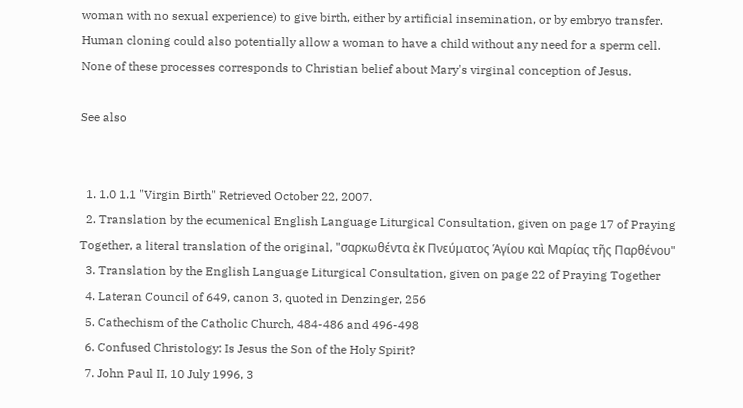woman with no sexual experience) to give birth, either by artificial insemination, or by embryo transfer. Human cloning could also potentially allow a woman to have a child without any need for a sperm cell. None of these processes corresponds to Christian belief about Mary's virginal conception of Jesus.

See also


  1. 1.0 1.1 "Virgin Birth" Retrieved October 22, 2007.
  2. Translation by the ecumenical English Language Liturgical Consultation, given on page 17 of Praying Together, a literal translation of the original, "σαρκωθέντα ἐκ Πνεύματος Ἁγίου καὶ Μαρίας τῆς Παρθένου"
  3. Translation by the English Language Liturgical Consultation, given on page 22 of Praying Together
  4. Lateran Council of 649, canon 3, quoted in Denzinger, 256
  5. Cathechism of the Catholic Church, 484-486 and 496-498
  6. Confused Christology: Is Jesus the Son of the Holy Spirit?
  7. John Paul II, 10 July 1996, 3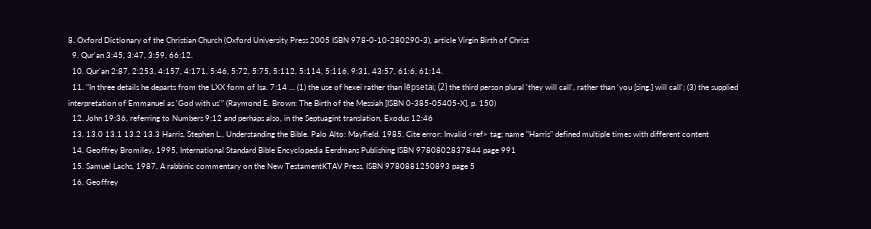8. Oxford Dictionary of the Christian Church (Oxford University Press 2005 ISBN 978-0-10-280290-3), article Virgin Birth of Christ
  9. Qur'an 3:45, 3:47, 3:59, 66:12.
  10. Qur'an 2:87, 2:253, 4:157, 4:171, 5:46, 5:72, 5:75, 5:112, 5:114, 5:116, 9:31, 43:57, 61:6, 61:14.
  11. "In three details he departs from the LXX form of Isa. 7:14 ... (1) the use of hexei rather than lēpsetai; (2) the third person plural 'they will call', rather than 'you [sing.] will call'; (3) the supplied interpretation of Emmanuel as 'God with us'" (Raymond E. Brown: The Birth of the Messiah [ISBN 0-385-05405-X], p. 150)
  12. John 19:36, referring to Numbers 9:12 and perhaps also, in the Septuagint translation, Exodus 12:46
  13. 13.0 13.1 13.2 13.3 Harris, Stephen L., Understanding the Bible. Palo Alto: Mayfield. 1985. Cite error: Invalid <ref> tag; name "Harris" defined multiple times with different content
  14. Geoffrey Bromiley, 1995, International Standard Bible Encyclopedia Eerdmans Publishing ISBN 9780802837844 page 991
  15. Samuel Lachs, 1987, A rabbinic commentary on the New TestamentKTAV Press, ISBN 9780881250893 page 5
  16. Geoffrey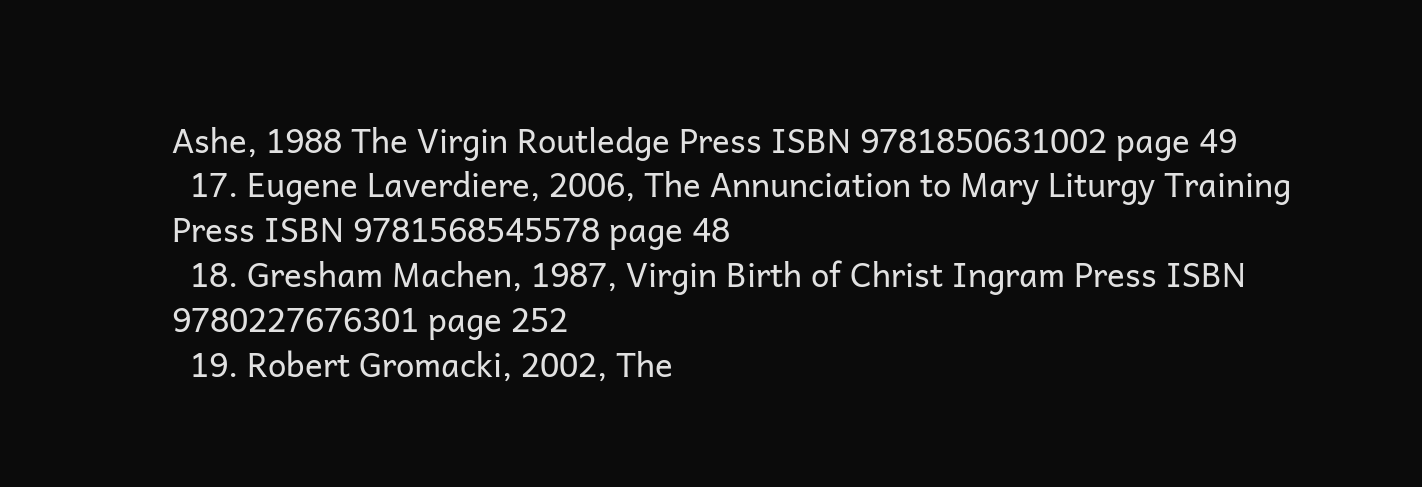Ashe, 1988 The Virgin Routledge Press ISBN 9781850631002 page 49
  17. Eugene Laverdiere, 2006, The Annunciation to Mary Liturgy Training Press ISBN 9781568545578 page 48
  18. Gresham Machen, 1987, Virgin Birth of Christ Ingram Press ISBN 9780227676301 page 252
  19. Robert Gromacki, 2002, The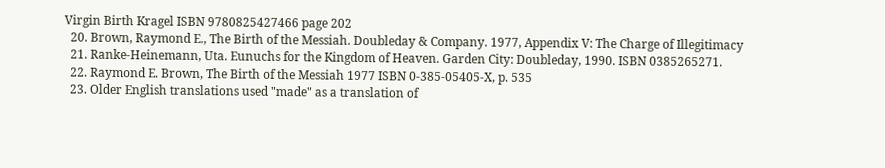Virgin Birth Kragel ISBN 9780825427466 page 202
  20. Brown, Raymond E., The Birth of the Messiah. Doubleday & Company. 1977, Appendix V: The Charge of Illegitimacy
  21. Ranke-Heinemann, Uta. Eunuchs for the Kingdom of Heaven. Garden City: Doubleday, 1990. ISBN 0385265271.
  22. Raymond E. Brown, The Birth of the Messiah 1977 ISBN 0-385-05405-X, p. 535
  23. Older English translations used "made" as a translation of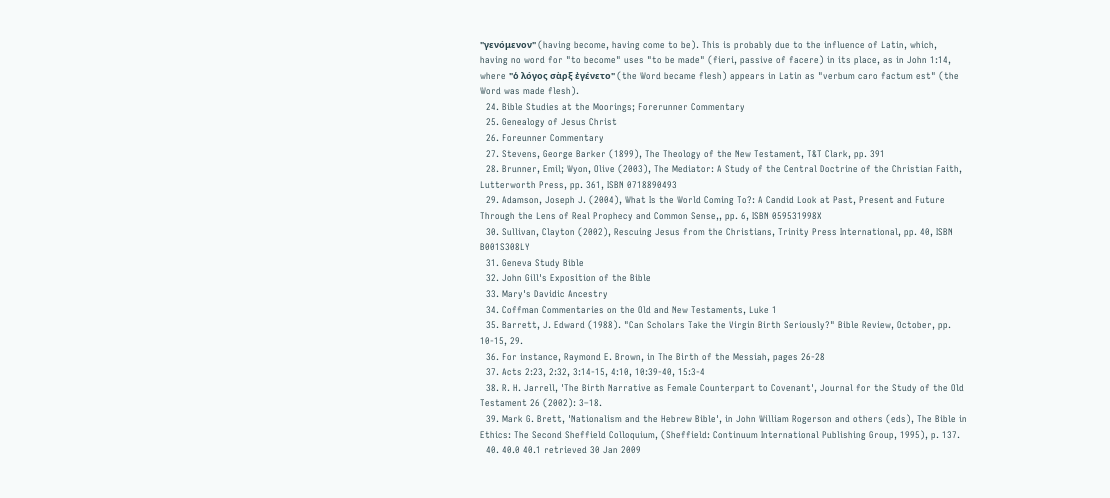"γενόμενον" (having become, having come to be). This is probably due to the influence of Latin, which, having no word for "to become" uses "to be made" (fieri, passive of facere) in its place, as in John 1:14, where "ὁ λόγος σὰρξ ἐγένετο" (the Word became flesh) appears in Latin as "verbum caro factum est" (the Word was made flesh).
  24. Bible Studies at the Moorings; Forerunner Commentary
  25. Genealogy of Jesus Christ
  26. Foreunner Commentary
  27. Stevens, George Barker (1899), The Theology of the New Testament, T&T Clark, pp. 391
  28. Brunner, Emil; Wyon, Olive (2003), The Mediator: A Study of the Central Doctrine of the Christian Faith, Lutterworth Press, pp. 361, ISBN 0718890493
  29. Adamson, Joseph J. (2004), What Is the World Coming To?: A Candid Look at Past, Present and Future Through the Lens of Real Prophecy and Common Sense,, pp. 6, ISBN 059531998X
  30. Sullivan, Clayton (2002), Rescuing Jesus from the Christians, Trinity Press International, pp. 40, ISBN B001S308LY
  31. Geneva Study Bible
  32. John Gill's Exposition of the Bible
  33. Mary's Davidic Ancestry
  34. Coffman Commentaries on the Old and New Testaments, Luke 1
  35. Barrett, J. Edward (1988). "Can Scholars Take the Virgin Birth Seriously?" Bible Review, October, pp. 10-15, 29.
  36. For instance, Raymond E. Brown, in The Birth of the Messiah, pages 26-28
  37. Acts 2:23, 2:32, 3:14-15, 4:10, 10:39-40, 15:3-4
  38. R. H. Jarrell, 'The Birth Narrative as Female Counterpart to Covenant', Journal for the Study of the Old Testament 26 (2002): 3–18.
  39. Mark G. Brett, 'Nationalism and the Hebrew Bible', in John William Rogerson and others (eds), The Bible in Ethics: The Second Sheffield Colloquium, (Sheffield: Continuum International Publishing Group, 1995), p. 137.
  40. 40.0 40.1 retrieved 30 Jan 2009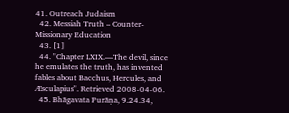41. Outreach Judaism
  42. Messiah Truth – Counter-Missionary Education
  43. [1]
  44. "Chapter LXIX.—The devil, since he emulates the truth, has invented fables about Bacchus, Hercules, and Æsculapius". Retrieved 2008-04-06.
  45. Bhāgavata Purāṇa, 9.24.34,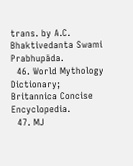trans. by A.C. Bhaktivedanta Swami Prabhupāda.
  46. World Mythology Dictionary; Britannica Concise Encyclopedia.
  47. MJ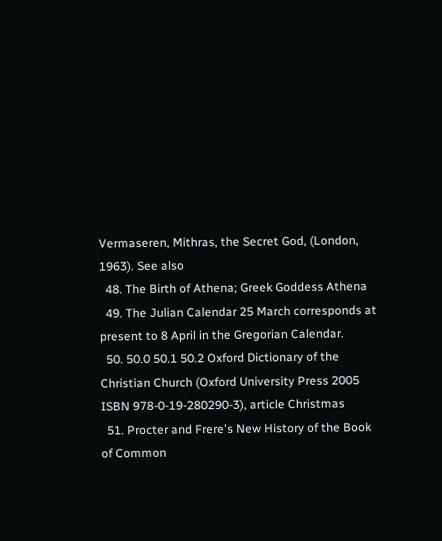Vermaseren, Mithras, the Secret God, (London, 1963). See also
  48. The Birth of Athena; Greek Goddess Athena
  49. The Julian Calendar 25 March corresponds at present to 8 April in the Gregorian Calendar.
  50. 50.0 50.1 50.2 Oxford Dictionary of the Christian Church (Oxford University Press 2005 ISBN 978-0-19-280290-3), article Christmas
  51. Procter and Frere's New History of the Book of Common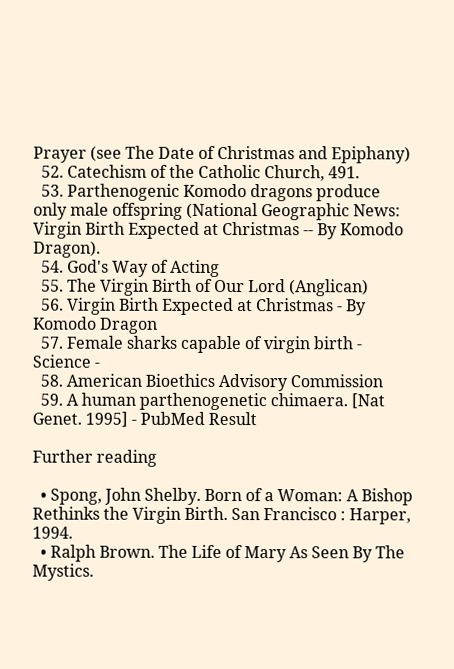Prayer (see The Date of Christmas and Epiphany)
  52. Catechism of the Catholic Church, 491.
  53. Parthenogenic Komodo dragons produce only male offspring (National Geographic News: Virgin Birth Expected at Christmas -- By Komodo Dragon).
  54. God's Way of Acting
  55. The Virgin Birth of Our Lord (Anglican)
  56. Virgin Birth Expected at Christmas - By Komodo Dragon
  57. Female sharks capable of virgin birth - Science -
  58. American Bioethics Advisory Commission
  59. A human parthenogenetic chimaera. [Nat Genet. 1995] - PubMed Result

Further reading

  • Spong, John Shelby. Born of a Woman: A Bishop Rethinks the Virgin Birth. San Francisco : Harper, 1994.
  • Ralph Brown. The Life of Mary As Seen By The Mystics.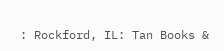: Rockford, IL: Tan Books &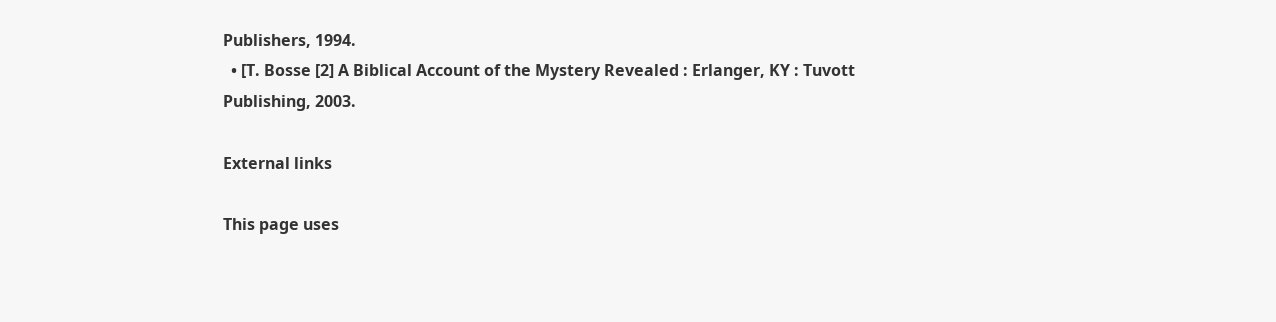Publishers, 1994.
  • [T. Bosse [2] A Biblical Account of the Mystery Revealed : Erlanger, KY : Tuvott Publishing, 2003.

External links

This page uses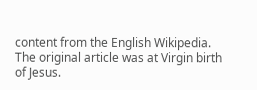content from the English Wikipedia. The original article was at Virgin birth of Jesus.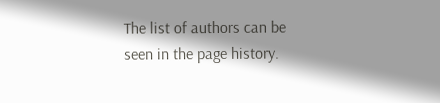The list of authors can be seen in the page history.